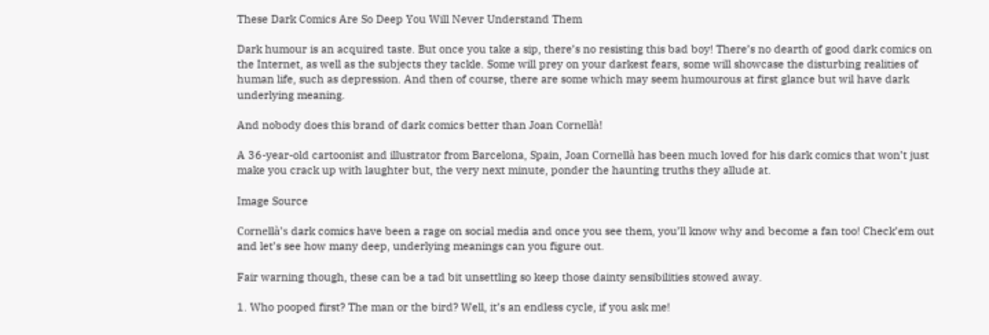These Dark Comics Are So Deep You Will Never Understand Them

Dark humour is an acquired taste. But once you take a sip, there’s no resisting this bad boy! There’s no dearth of good dark comics on the Internet, as well as the subjects they tackle. Some will prey on your darkest fears, some will showcase the disturbing realities of human life, such as depression. And then of course, there are some which may seem humourous at first glance but wil have dark underlying meaning.

And nobody does this brand of dark comics better than Joan Cornellà!

A 36-year-old cartoonist and illustrator from Barcelona, Spain, Joan Cornellà has been much loved for his dark comics that won’t just make you crack up with laughter but, the very next minute, ponder the haunting truths they allude at.

Image Source

Cornellà’s dark comics have been a rage on social media and once you see them, you’ll know why and become a fan too! Check’em out and let’s see how many deep, underlying meanings can you figure out.

Fair warning though, these can be a tad bit unsettling so keep those dainty sensibilities stowed away.

1. Who pooped first? The man or the bird? Well, it’s an endless cycle, if you ask me!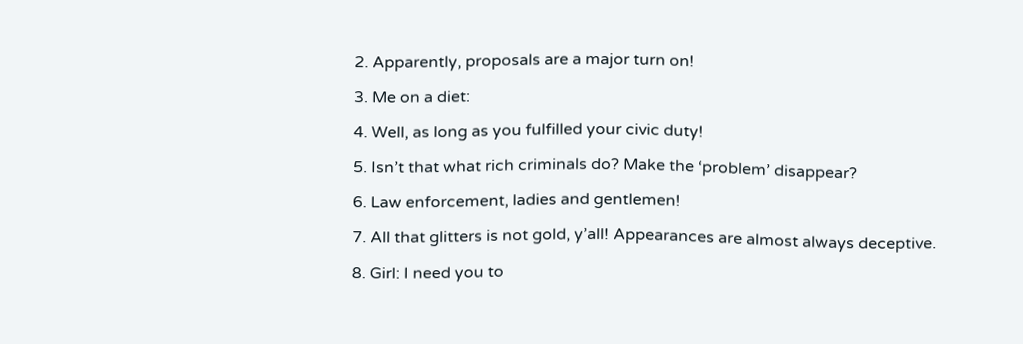2. Apparently, proposals are a major turn on!

3. Me on a diet:

4. Well, as long as you fulfilled your civic duty!

5. Isn’t that what rich criminals do? Make the ‘problem’ disappear?

6. Law enforcement, ladies and gentlemen!

7. All that glitters is not gold, y’all! Appearances are almost always deceptive.

8. Girl: I need you to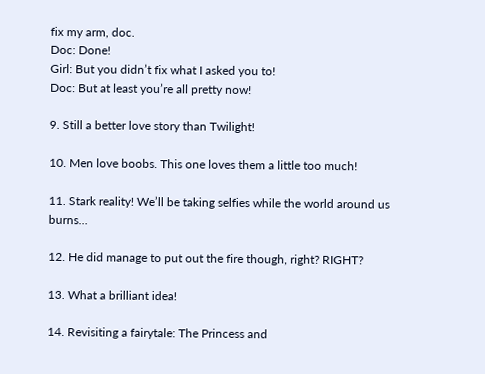fix my arm, doc.
Doc: Done!
Girl: But you didn’t fix what I asked you to!
Doc: But at least you’re all pretty now!

9. Still a better love story than Twilight!

10. Men love boobs. This one loves them a little too much!

11. Stark reality! We’ll be taking selfies while the world around us burns…

12. He did manage to put out the fire though, right? RIGHT?

13. What a brilliant idea!

14. Revisiting a fairytale: The Princess and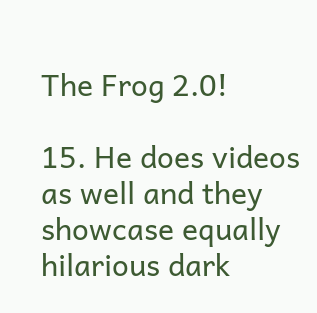The Frog 2.0!

15. He does videos as well and they showcase equally hilarious dark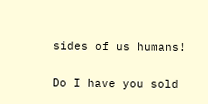sides of us humans!

Do I have you sold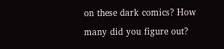on these dark comics? How many did you figure out?